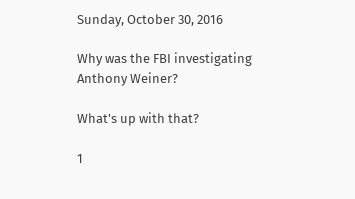Sunday, October 30, 2016

Why was the FBI investigating Anthony Weiner?

What's up with that?

1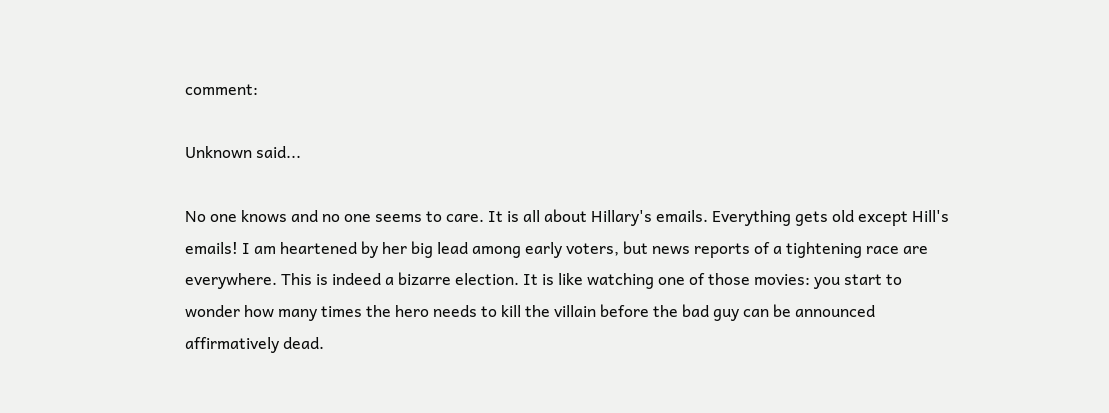comment:

Unknown said...

No one knows and no one seems to care. It is all about Hillary's emails. Everything gets old except Hill's emails! I am heartened by her big lead among early voters, but news reports of a tightening race are everywhere. This is indeed a bizarre election. It is like watching one of those movies: you start to wonder how many times the hero needs to kill the villain before the bad guy can be announced affirmatively dead.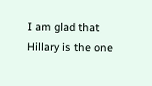I am glad that Hillary is the one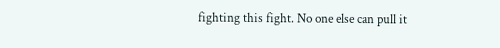fighting this fight. No one else can pull it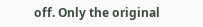off. Only the original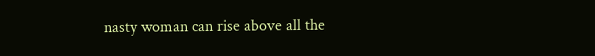nasty woman can rise above all the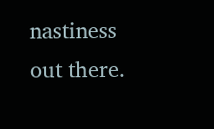nastiness out there.